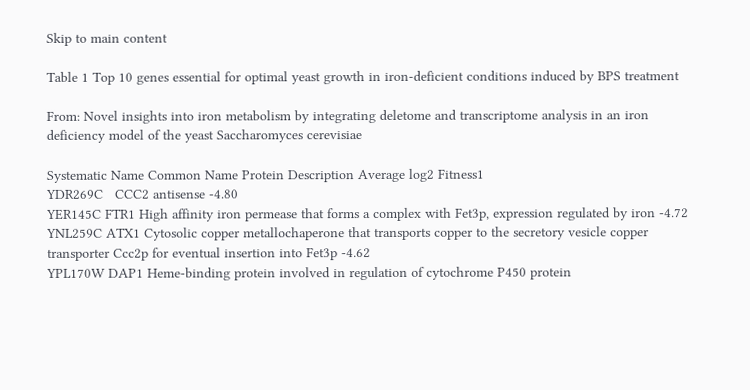Skip to main content

Table 1 Top 10 genes essential for optimal yeast growth in iron-deficient conditions induced by BPS treatment

From: Novel insights into iron metabolism by integrating deletome and transcriptome analysis in an iron deficiency model of the yeast Saccharomyces cerevisiae

Systematic Name Common Name Protein Description Average log2 Fitness1
YDR269C   CCC2 antisense -4.80
YER145C FTR1 High affinity iron permease that forms a complex with Fet3p, expression regulated by iron -4.72
YNL259C ATX1 Cytosolic copper metallochaperone that transports copper to the secretory vesicle copper transporter Ccc2p for eventual insertion into Fet3p -4.62
YPL170W DAP1 Heme-binding protein involved in regulation of cytochrome P450 protein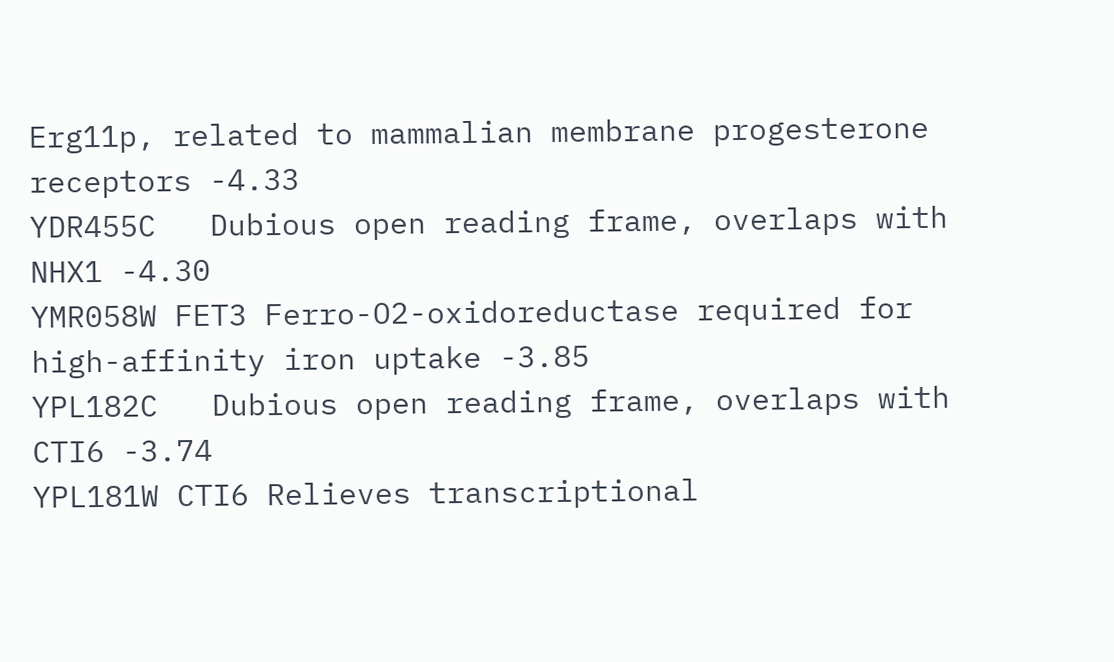Erg11p, related to mammalian membrane progesterone receptors -4.33
YDR455C   Dubious open reading frame, overlaps with NHX1 -4.30
YMR058W FET3 Ferro-O2-oxidoreductase required for high-affinity iron uptake -3.85
YPL182C   Dubious open reading frame, overlaps with CTI6 -3.74
YPL181W CTI6 Relieves transcriptional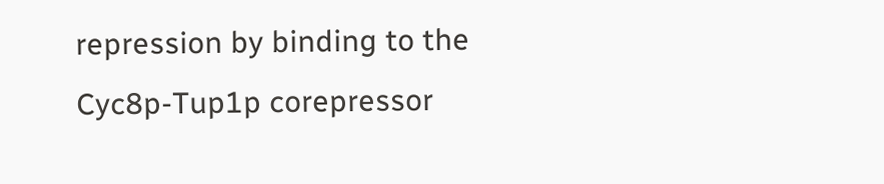repression by binding to the Cyc8p-Tup1p corepressor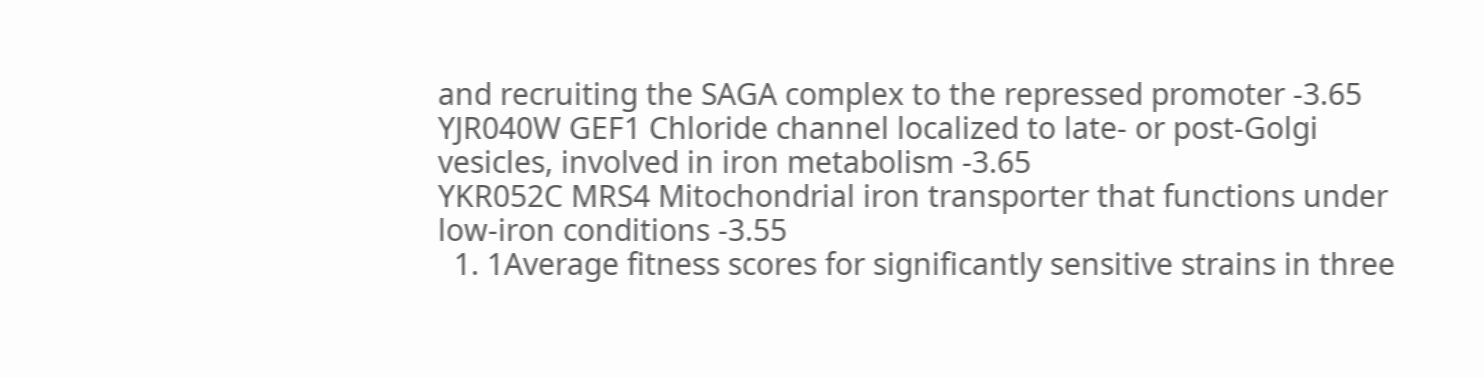and recruiting the SAGA complex to the repressed promoter -3.65
YJR040W GEF1 Chloride channel localized to late- or post-Golgi vesicles, involved in iron metabolism -3.65
YKR052C MRS4 Mitochondrial iron transporter that functions under low-iron conditions -3.55
  1. 1Average fitness scores for significantly sensitive strains in three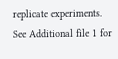replicate experiments. See Additional file 1 for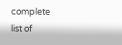complete list of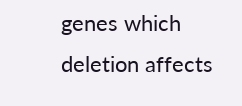genes which deletion affects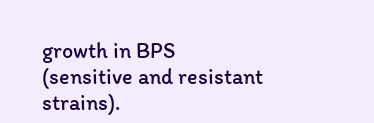growth in BPS (sensitive and resistant strains).